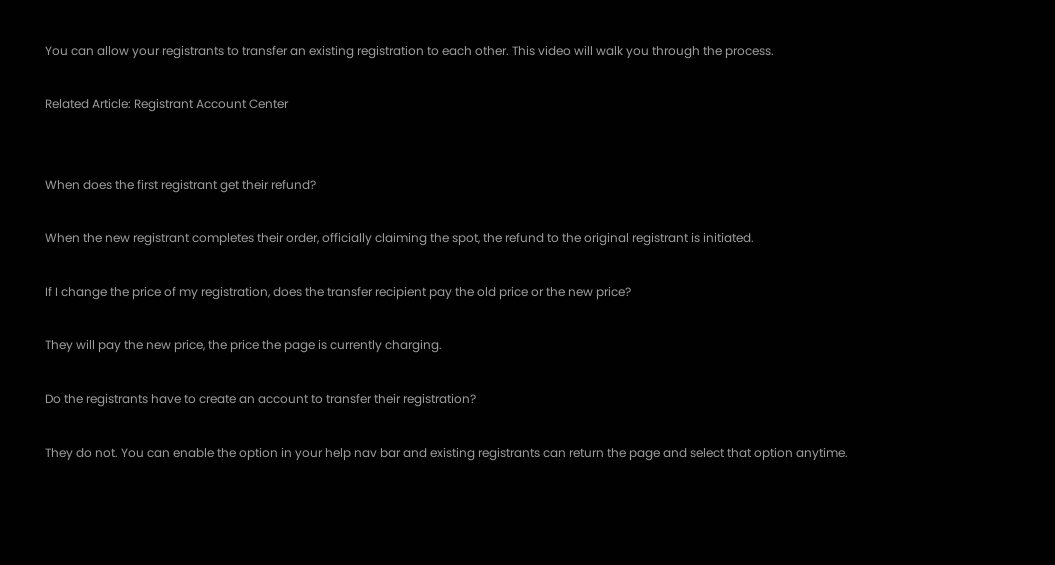You can allow your registrants to transfer an existing registration to each other. This video will walk you through the process.

Related Article: Registrant Account Center


When does the first registrant get their refund?

When the new registrant completes their order, officially claiming the spot, the refund to the original registrant is initiated.

If I change the price of my registration, does the transfer recipient pay the old price or the new price?

They will pay the new price, the price the page is currently charging.

Do the registrants have to create an account to transfer their registration?

They do not. You can enable the option in your help nav bar and existing registrants can return the page and select that option anytime.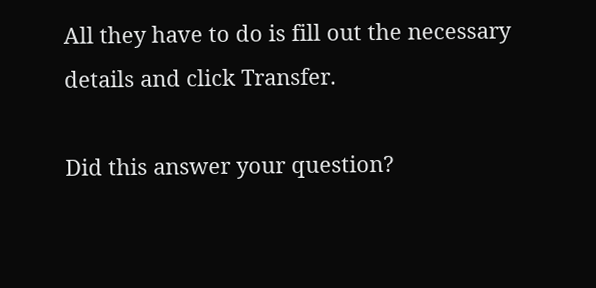All they have to do is fill out the necessary details and click Transfer.

Did this answer your question?